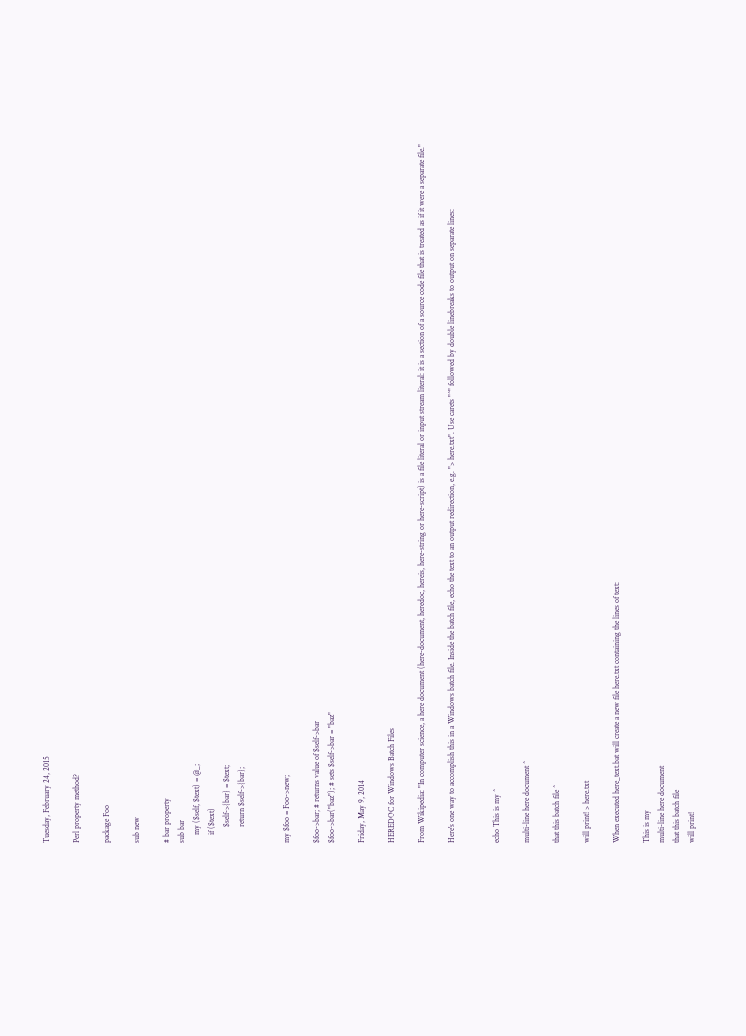Tuesday, February 24, 2015

Perl property method?

package Foo

sub new

# bar property
sub bar
    my ($self, $text) = @_;
    if ($text)
        $self->{bar} = $text;
        return $self->{bar};


my $foo = Foo->new;

$foo->bar; # returns value of $self->bar
$foo->bar("baz"); # sets $self->bar = "baz"

Friday, May 9, 2014

HEREDOC for Windows Batch Files

From Wikipedia: "In computer science, a here document (here-document, heredoc, hereis, here-string or here-script) is a file literal or input stream literal: it is a section of a source code file that is treated as if it were a separate file."

Here's one way to accomplish this in a Windows batch file. Inside the batch file, echo the text to an output redirection, e.g. "> here.txt". Use carets "^" followed by double linebreaks to output on separate lines:


echo This is my ^

multi-line here document ^

that this batch file ^

will print! > here.txt

When executed here_text.bat will create a new file here.txt containing the lines of text:

This is my
multi-line here document
that this batch file
will print!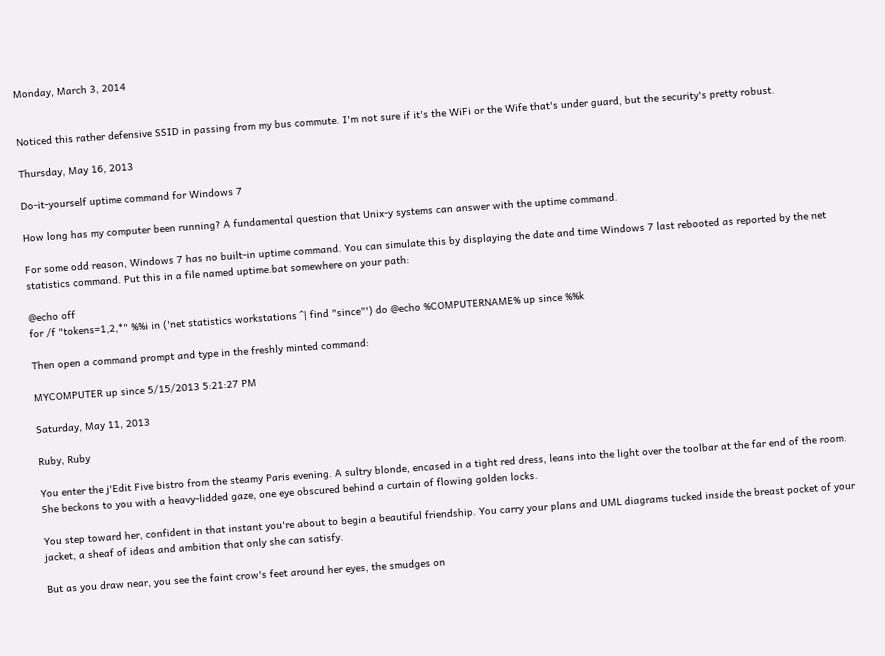Monday, March 3, 2014


Noticed this rather defensive SSID in passing from my bus commute. I'm not sure if it's the WiFi or the Wife that's under guard, but the security's pretty robust.

Thursday, May 16, 2013

Do-it-yourself uptime command for Windows 7

How long has my computer been running? A fundamental question that Unix-y systems can answer with the uptime command.

For some odd reason, Windows 7 has no built-in uptime command. You can simulate this by displaying the date and time Windows 7 last rebooted as reported by the net statistics command. Put this in a file named uptime.bat somewhere on your path:

@echo off
for /f "tokens=1,2,*" %%i in ('net statistics workstations ^| find "since"') do @echo %COMPUTERNAME% up since %%k

Then open a command prompt and type in the freshly minted command:

MYCOMPUTER up since 5/15/2013 5:21:27 PM

Saturday, May 11, 2013

Ruby, Ruby

You enter the j'Edit Five bistro from the steamy Paris evening. A sultry blonde, encased in a tight red dress, leans into the light over the toolbar at the far end of the room. She beckons to you with a heavy-lidded gaze, one eye obscured behind a curtain of flowing golden locks.

You step toward her, confident in that instant you're about to begin a beautiful friendship. You carry your plans and UML diagrams tucked inside the breast pocket of your jacket, a sheaf of ideas and ambition that only she can satisfy.

But as you draw near, you see the faint crow's feet around her eyes, the smudges on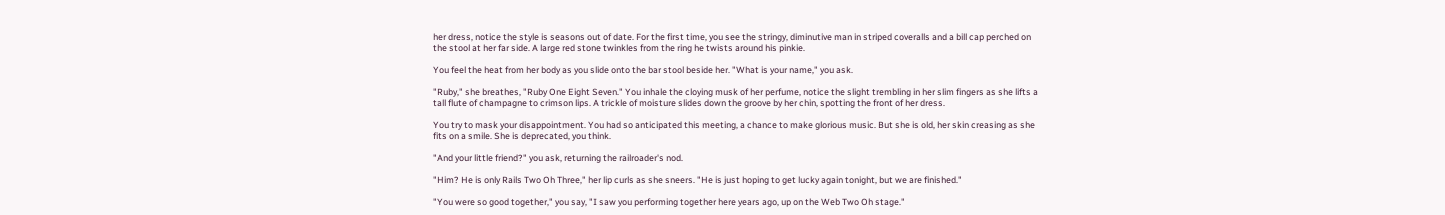her dress, notice the style is seasons out of date. For the first time, you see the stringy, diminutive man in striped coveralls and a bill cap perched on the stool at her far side. A large red stone twinkles from the ring he twists around his pinkie.

You feel the heat from her body as you slide onto the bar stool beside her. "What is your name," you ask.

"Ruby," she breathes, "Ruby One Eight Seven." You inhale the cloying musk of her perfume, notice the slight trembling in her slim fingers as she lifts a tall flute of champagne to crimson lips. A trickle of moisture slides down the groove by her chin, spotting the front of her dress.

You try to mask your disappointment. You had so anticipated this meeting, a chance to make glorious music. But she is old, her skin creasing as she fits on a smile. She is deprecated, you think.

"And your little friend?" you ask, returning the railroader's nod.

"Him? He is only Rails Two Oh Three," her lip curls as she sneers. "He is just hoping to get lucky again tonight, but we are finished."

"You were so good together," you say, "I saw you performing together here years ago, up on the Web Two Oh stage."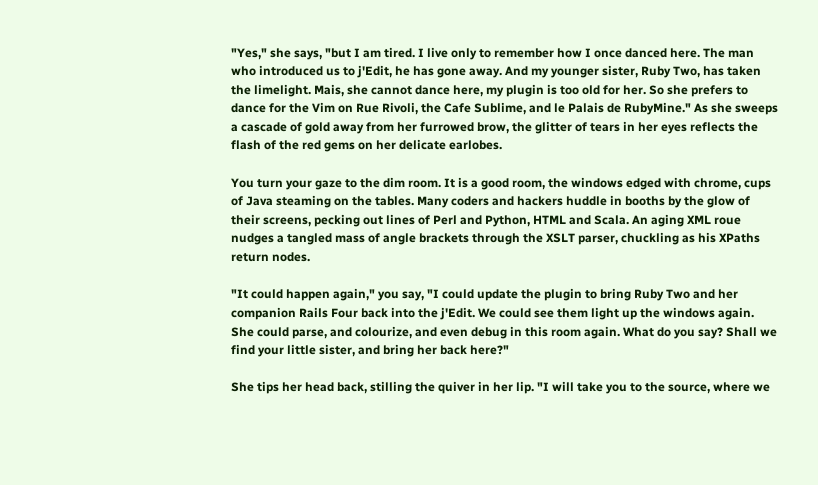"Yes," she says, "but I am tired. I live only to remember how I once danced here. The man who introduced us to j'Edit, he has gone away. And my younger sister, Ruby Two, has taken the limelight. Mais, she cannot dance here, my plugin is too old for her. So she prefers to dance for the Vim on Rue Rivoli, the Cafe Sublime, and le Palais de RubyMine." As she sweeps a cascade of gold away from her furrowed brow, the glitter of tears in her eyes reflects the flash of the red gems on her delicate earlobes.

You turn your gaze to the dim room. It is a good room, the windows edged with chrome, cups of Java steaming on the tables. Many coders and hackers huddle in booths by the glow of their screens, pecking out lines of Perl and Python, HTML and Scala. An aging XML roue nudges a tangled mass of angle brackets through the XSLT parser, chuckling as his XPaths return nodes.

"It could happen again," you say, "I could update the plugin to bring Ruby Two and her companion Rails Four back into the j'Edit. We could see them light up the windows again. She could parse, and colourize, and even debug in this room again. What do you say? Shall we find your little sister, and bring her back here?"

She tips her head back, stilling the quiver in her lip. "I will take you to the source, where we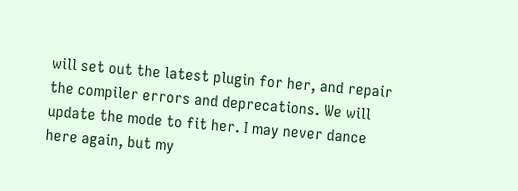will set out the latest plugin for her, and repair the compiler errors and deprecations. We will update the mode to fit her. I may never dance here again, but my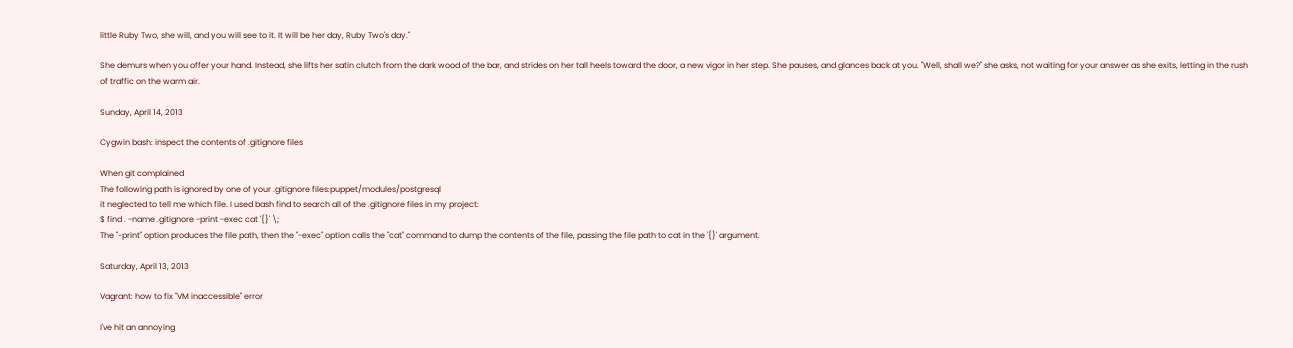little Ruby Two, she will, and you will see to it. It will be her day, Ruby Two's day."

She demurs when you offer your hand. Instead, she lifts her satin clutch from the dark wood of the bar, and strides on her tall heels toward the door, a new vigor in her step. She pauses, and glances back at you. "Well, shall we?" she asks, not waiting for your answer as she exits, letting in the rush of traffic on the warm air.

Sunday, April 14, 2013

Cygwin bash: inspect the contents of .gitignore files

When git complained
The following path is ignored by one of your .gitignore files:puppet/modules/postgresql
it neglected to tell me which file. I used bash find to search all of the .gitignore files in my project:
$ find . -name .gitignore -print -exec cat '{}' \;
The "-print" option produces the file path, then the "-exec" option calls the "cat" command to dump the contents of the file, passing the file path to cat in the '{}' argument.

Saturday, April 13, 2013

Vagrant: how to fix "VM inaccessible" error

I've hit an annoying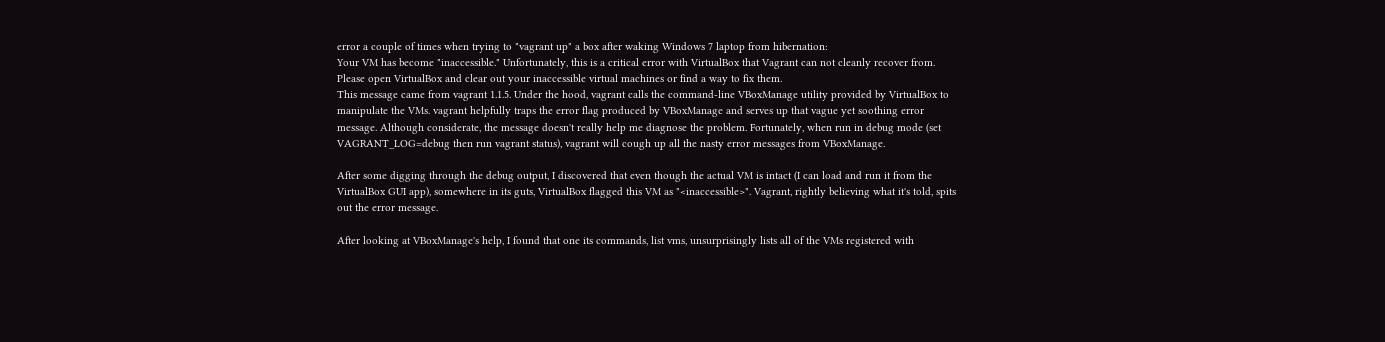error a couple of times when trying to "vagrant up" a box after waking Windows 7 laptop from hibernation:
Your VM has become "inaccessible." Unfortunately, this is a critical error with VirtualBox that Vagrant can not cleanly recover from. Please open VirtualBox and clear out your inaccessible virtual machines or find a way to fix them.
This message came from vagrant 1.1.5. Under the hood, vagrant calls the command-line VBoxManage utility provided by VirtualBox to manipulate the VMs. vagrant helpfully traps the error flag produced by VBoxManage and serves up that vague yet soothing error message. Although considerate, the message doesn't really help me diagnose the problem. Fortunately, when run in debug mode (set VAGRANT_LOG=debug then run vagrant status), vagrant will cough up all the nasty error messages from VBoxManage.

After some digging through the debug output, I discovered that even though the actual VM is intact (I can load and run it from the VirtualBox GUI app), somewhere in its guts, VirtualBox flagged this VM as "<inaccessible>". Vagrant, rightly believing what it's told, spits out the error message.

After looking at VBoxManage's help, I found that one its commands, list vms, unsurprisingly lists all of the VMs registered with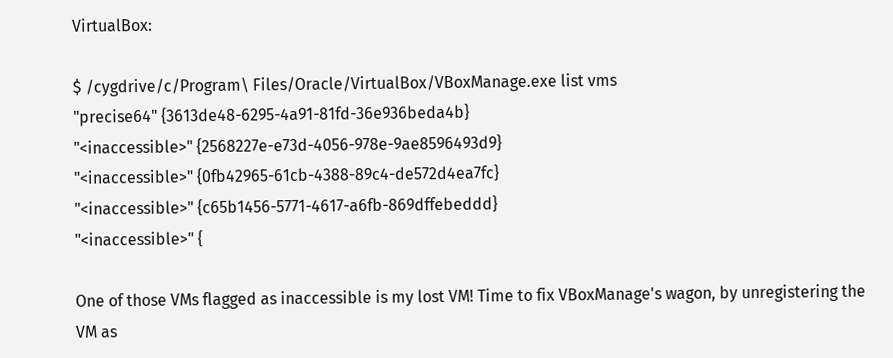VirtualBox:

$ /cygdrive/c/Program\ Files/Oracle/VirtualBox/VBoxManage.exe list vms
"precise64" {3613de48-6295-4a91-81fd-36e936beda4b}
"<inaccessible>" {2568227e-e73d-4056-978e-9ae8596493d9}
"<inaccessible>" {0fb42965-61cb-4388-89c4-de572d4ea7fc}
"<inaccessible>" {c65b1456-5771-4617-a6fb-869dffebeddd}
"<inaccessible>" {

One of those VMs flagged as inaccessible is my lost VM! Time to fix VBoxManage's wagon, by unregistering the VM as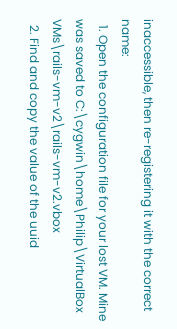inaccessible, then re-registering it with the correct name:
  1. Open the configuration file for your lost VM. Mine was saved to C:\cygwin\home\Philip\VirtualBox VMs\rails-vm-v2\rails-vm-v2.vbox
  2. Find and copy the value of the uuid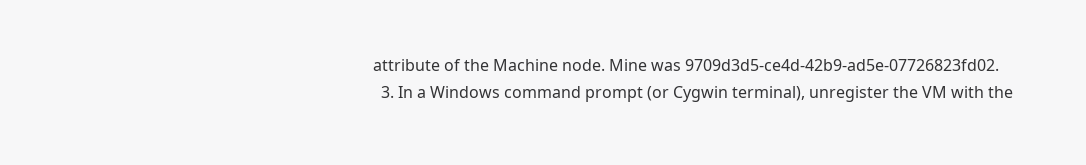attribute of the Machine node. Mine was 9709d3d5-ce4d-42b9-ad5e-07726823fd02.
  3. In a Windows command prompt (or Cygwin terminal), unregister the VM with the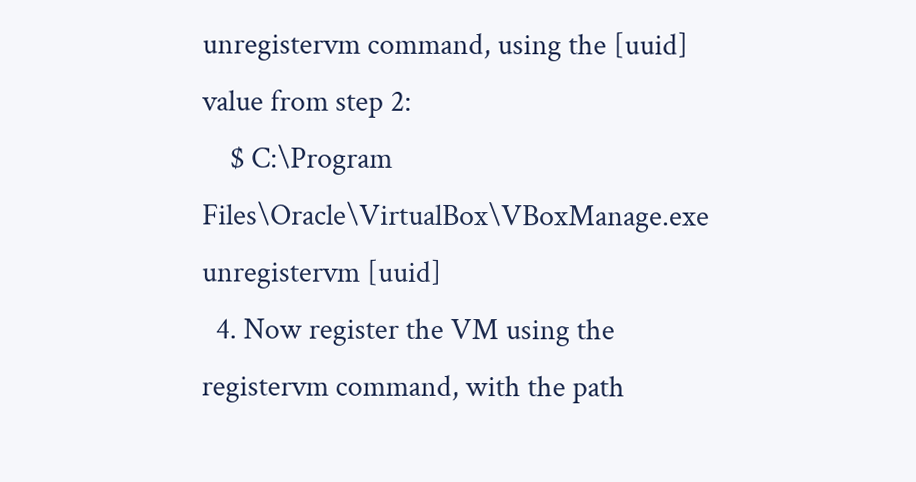unregistervm command, using the [uuid] value from step 2:
    $ C:\Program Files\Oracle\VirtualBox\VBoxManage.exe unregistervm [uuid]
  4. Now register the VM using the registervm command, with the path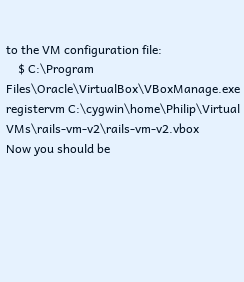to the VM configuration file:
    $ C:\Program Files\Oracle\VirtualBox\VBoxManage.exe registervm C:\cygwin\home\Philip\Virtual VMs\rails-vm-v2\rails-vm-v2.vbox
Now you should be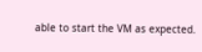able to start the VM as expected.